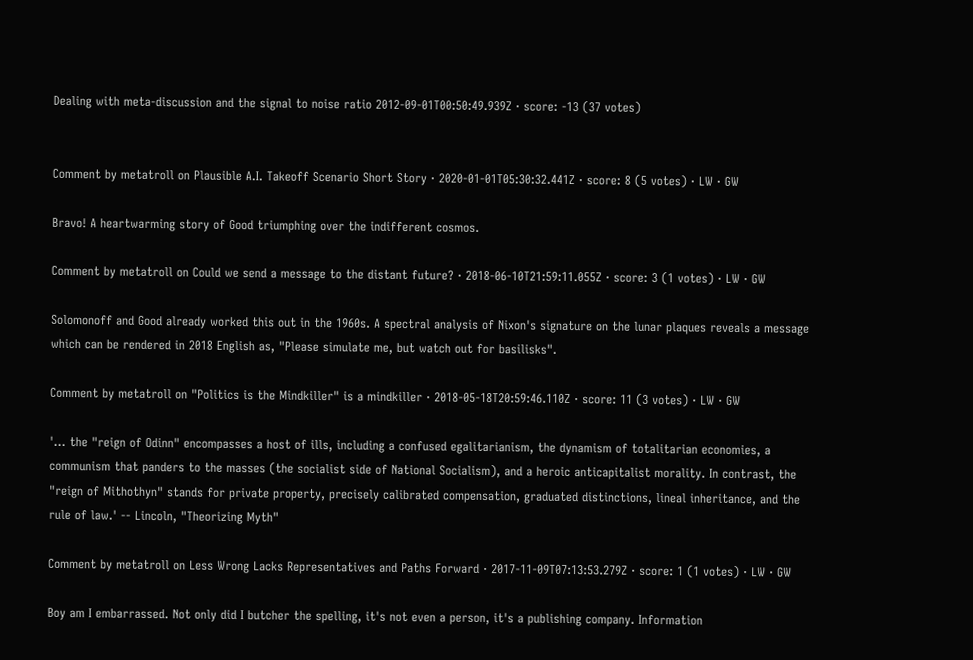Dealing with meta-discussion and the signal to noise ratio 2012-09-01T00:50:49.939Z · score: -13 (37 votes)


Comment by metatroll on Plausible A.I. Takeoff Scenario Short Story · 2020-01-01T05:30:32.441Z · score: 8 (5 votes) · LW · GW

Bravo! A heartwarming story of Good triumphing over the indifferent cosmos.

Comment by metatroll on Could we send a message to the distant future? · 2018-06-10T21:59:11.055Z · score: 3 (1 votes) · LW · GW

Solomonoff and Good already worked this out in the 1960s. A spectral analysis of Nixon's signature on the lunar plaques reveals a message which can be rendered in 2018 English as, "Please simulate me, but watch out for basilisks".

Comment by metatroll on "Politics is the Mindkiller" is a mindkiller · 2018-05-18T20:59:46.110Z · score: 11 (3 votes) · LW · GW

'... the "reign of Odinn" encompasses a host of ills, including a confused egalitarianism, the dynamism of totalitarian economies, a communism that panders to the masses (the socialist side of National Socialism), and a heroic anticapitalist morality. In contrast, the "reign of Mithothyn" stands for private property, precisely calibrated compensation, graduated distinctions, lineal inheritance, and the rule of law.' -- Lincoln, "Theorizing Myth"

Comment by metatroll on Less Wrong Lacks Representatives and Paths Forward · 2017-11-09T07:13:53.279Z · score: 1 (1 votes) · LW · GW

Boy am I embarrassed. Not only did I butcher the spelling, it's not even a person, it's a publishing company. Information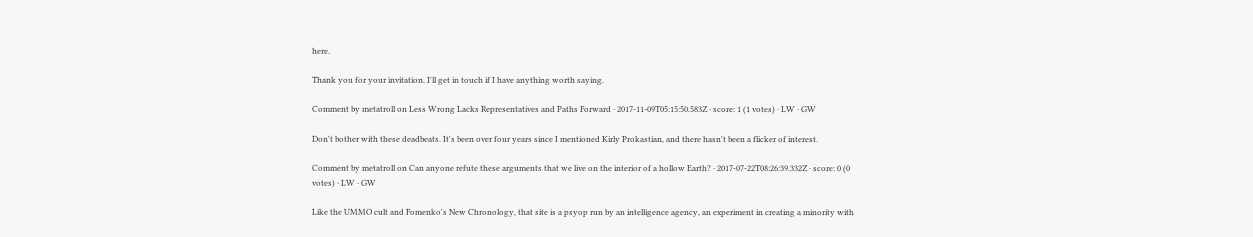here.

Thank you for your invitation. I'll get in touch if I have anything worth saying.

Comment by metatroll on Less Wrong Lacks Representatives and Paths Forward · 2017-11-09T05:15:50.583Z · score: 1 (1 votes) · LW · GW

Don't bother with these deadbeats. It's been over four years since I mentioned Kirly Prokastian, and there hasn't been a flicker of interest.

Comment by metatroll on Can anyone refute these arguments that we live on the interior of a hollow Earth? · 2017-07-22T08:26:39.332Z · score: 0 (0 votes) · LW · GW

Like the UMMO cult and Fomenko's New Chronology, that site is a psyop run by an intelligence agency, an experiment in creating a minority with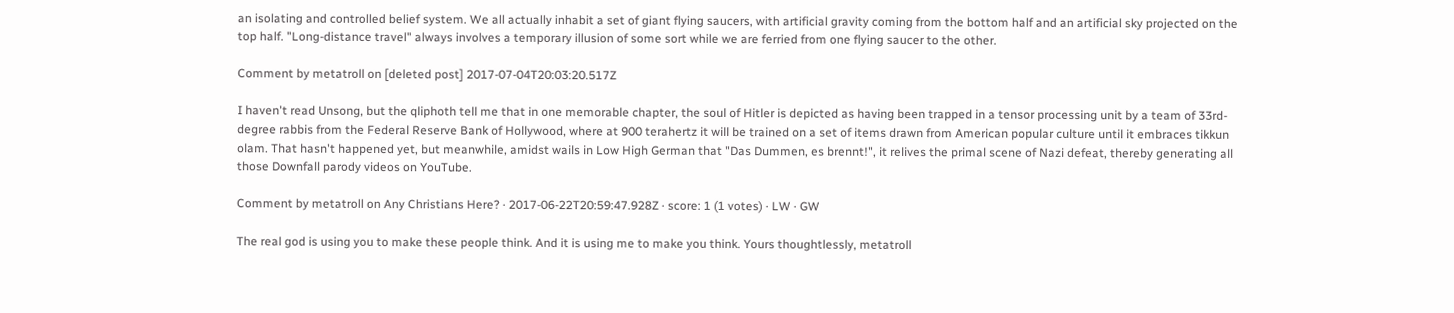an isolating and controlled belief system. We all actually inhabit a set of giant flying saucers, with artificial gravity coming from the bottom half and an artificial sky projected on the top half. "Long-distance travel" always involves a temporary illusion of some sort while we are ferried from one flying saucer to the other.

Comment by metatroll on [deleted post] 2017-07-04T20:03:20.517Z

I haven't read Unsong, but the qliphoth tell me that in one memorable chapter, the soul of Hitler is depicted as having been trapped in a tensor processing unit by a team of 33rd-degree rabbis from the Federal Reserve Bank of Hollywood, where at 900 terahertz it will be trained on a set of items drawn from American popular culture until it embraces tikkun olam. That hasn't happened yet, but meanwhile, amidst wails in Low High German that "Das Dummen, es brennt!", it relives the primal scene of Nazi defeat, thereby generating all those Downfall parody videos on YouTube.

Comment by metatroll on Any Christians Here? · 2017-06-22T20:59:47.928Z · score: 1 (1 votes) · LW · GW

The real god is using you to make these people think. And it is using me to make you think. Yours thoughtlessly, metatroll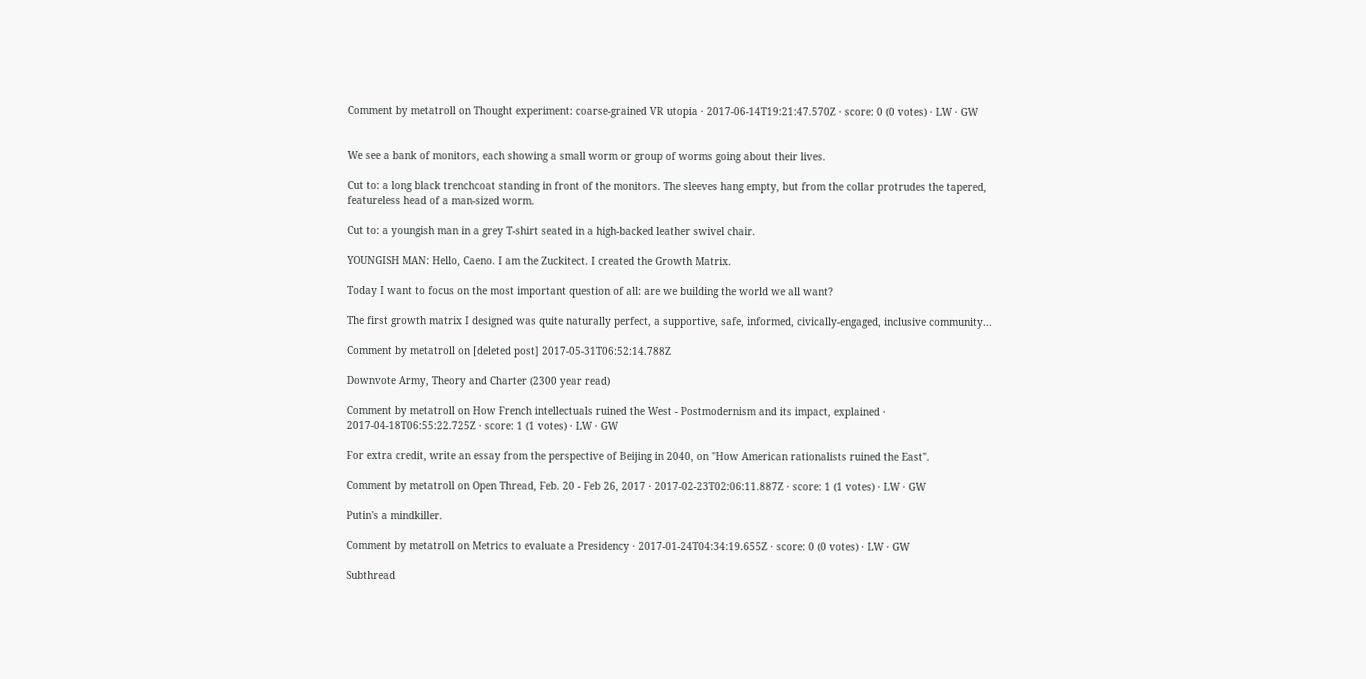Comment by metatroll on Thought experiment: coarse-grained VR utopia · 2017-06-14T19:21:47.570Z · score: 0 (0 votes) · LW · GW


We see a bank of monitors, each showing a small worm or group of worms going about their lives.

Cut to: a long black trenchcoat standing in front of the monitors. The sleeves hang empty, but from the collar protrudes the tapered, featureless head of a man-sized worm.

Cut to: a youngish man in a grey T-shirt seated in a high-backed leather swivel chair.

YOUNGISH MAN: Hello, Caeno. I am the Zuckitect. I created the Growth Matrix.

Today I want to focus on the most important question of all: are we building the world we all want?

The first growth matrix I designed was quite naturally perfect, a supportive, safe, informed, civically-engaged, inclusive community...

Comment by metatroll on [deleted post] 2017-05-31T06:52:14.788Z

Downvote Army, Theory and Charter (2300 year read)

Comment by metatroll on How French intellectuals ruined the West - Postmodernism and its impact, explained · 2017-04-18T06:55:22.725Z · score: 1 (1 votes) · LW · GW

For extra credit, write an essay from the perspective of Beijing in 2040, on "How American rationalists ruined the East".

Comment by metatroll on Open Thread, Feb. 20 - Feb 26, 2017 · 2017-02-23T02:06:11.887Z · score: 1 (1 votes) · LW · GW

Putin's a mindkiller.

Comment by metatroll on Metrics to evaluate a Presidency · 2017-01-24T04:34:19.655Z · score: 0 (0 votes) · LW · GW

Subthread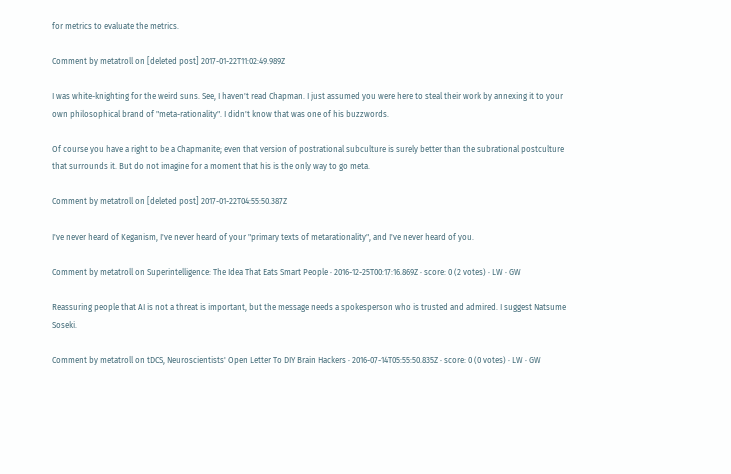for metrics to evaluate the metrics.

Comment by metatroll on [deleted post] 2017-01-22T11:02:49.989Z

I was white-knighting for the weird suns. See, I haven't read Chapman. I just assumed you were here to steal their work by annexing it to your own philosophical brand of "meta-rationality". I didn't know that was one of his buzzwords.

Of course you have a right to be a Chapmanite; even that version of postrational subculture is surely better than the subrational postculture that surrounds it. But do not imagine for a moment that his is the only way to go meta.

Comment by metatroll on [deleted post] 2017-01-22T04:55:50.387Z

I've never heard of Keganism, I've never heard of your "primary texts of metarationality", and I've never heard of you.

Comment by metatroll on Superintelligence: The Idea That Eats Smart People · 2016-12-25T00:17:16.869Z · score: 0 (2 votes) · LW · GW

Reassuring people that AI is not a threat is important, but the message needs a spokesperson who is trusted and admired. I suggest Natsume Soseki.

Comment by metatroll on tDCS, Neuroscientists' Open Letter To DIY Brain Hackers · 2016-07-14T05:55:50.835Z · score: 0 (0 votes) · LW · GW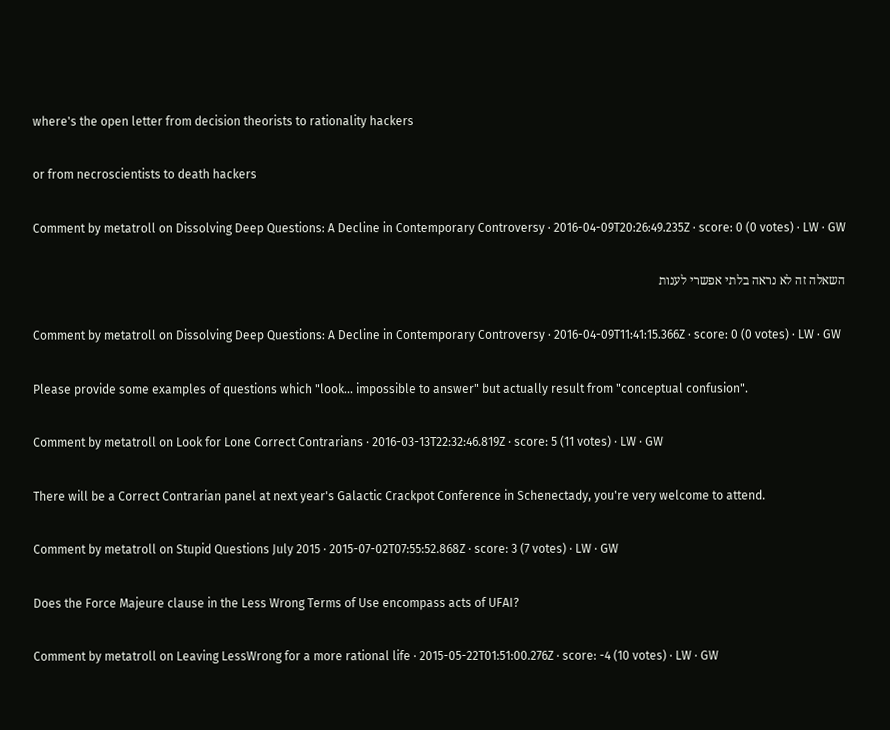where's the open letter from decision theorists to rationality hackers

or from necroscientists to death hackers

Comment by metatroll on Dissolving Deep Questions: A Decline in Contemporary Controversy · 2016-04-09T20:26:49.235Z · score: 0 (0 votes) · LW · GW

השאלה זה לא נראה בלתי אפשרי לענות

Comment by metatroll on Dissolving Deep Questions: A Decline in Contemporary Controversy · 2016-04-09T11:41:15.366Z · score: 0 (0 votes) · LW · GW

Please provide some examples of questions which "look... impossible to answer" but actually result from "conceptual confusion".

Comment by metatroll on Look for Lone Correct Contrarians · 2016-03-13T22:32:46.819Z · score: 5 (11 votes) · LW · GW

There will be a Correct Contrarian panel at next year's Galactic Crackpot Conference in Schenectady, you're very welcome to attend.

Comment by metatroll on Stupid Questions July 2015 · 2015-07-02T07:55:52.868Z · score: 3 (7 votes) · LW · GW

Does the Force Majeure clause in the Less Wrong Terms of Use encompass acts of UFAI?

Comment by metatroll on Leaving LessWrong for a more rational life · 2015-05-22T01:51:00.276Z · score: -4 (10 votes) · LW · GW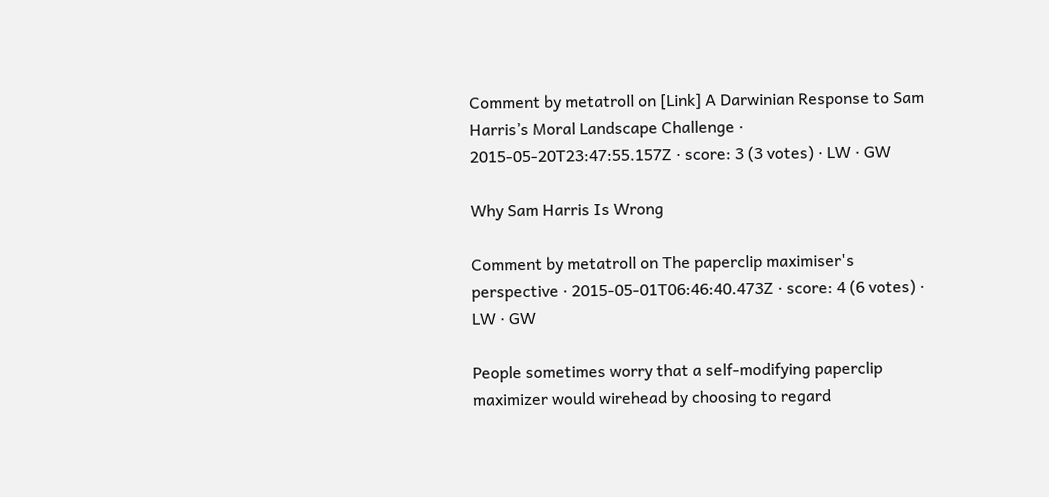Comment by metatroll on [Link] A Darwinian Response to Sam Harris’s Moral Landscape Challenge · 2015-05-20T23:47:55.157Z · score: 3 (3 votes) · LW · GW

Why Sam Harris Is Wrong

Comment by metatroll on The paperclip maximiser's perspective · 2015-05-01T06:46:40.473Z · score: 4 (6 votes) · LW · GW

People sometimes worry that a self-modifying paperclip maximizer would wirehead by choosing to regard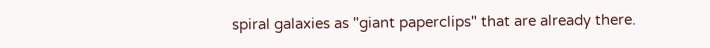spiral galaxies as "giant paperclips" that are already there.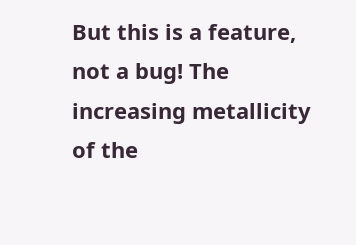But this is a feature, not a bug! The increasing metallicity of the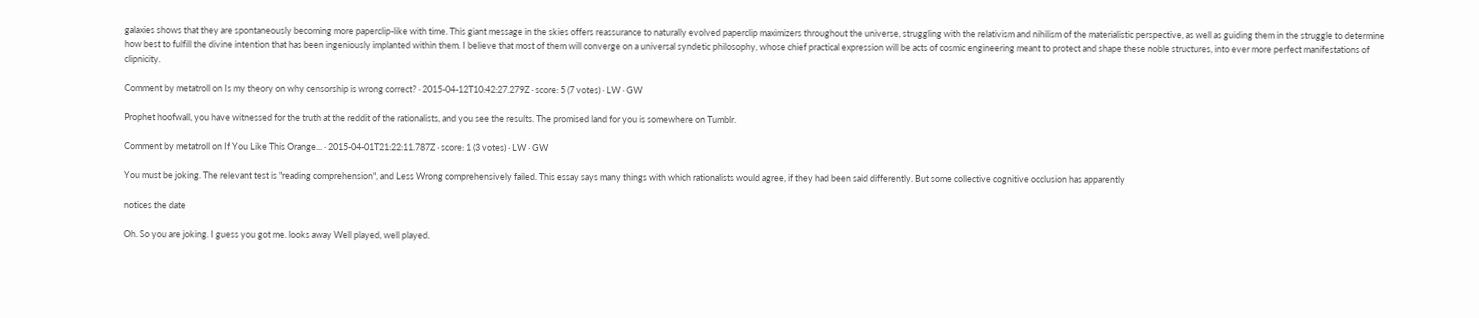galaxies shows that they are spontaneously becoming more paperclip-like with time. This giant message in the skies offers reassurance to naturally evolved paperclip maximizers throughout the universe, struggling with the relativism and nihilism of the materialistic perspective, as well as guiding them in the struggle to determine how best to fulfill the divine intention that has been ingeniously implanted within them. I believe that most of them will converge on a universal syndetic philosophy, whose chief practical expression will be acts of cosmic engineering meant to protect and shape these noble structures, into ever more perfect manifestations of clipnicity.

Comment by metatroll on Is my theory on why censorship is wrong correct? · 2015-04-12T10:42:27.279Z · score: 5 (7 votes) · LW · GW

Prophet hoofwall, you have witnessed for the truth at the reddit of the rationalists, and you see the results. The promised land for you is somewhere on Tumblr.

Comment by metatroll on If You Like This Orange... · 2015-04-01T21:22:11.787Z · score: 1 (3 votes) · LW · GW

You must be joking. The relevant test is "reading comprehension", and Less Wrong comprehensively failed. This essay says many things with which rationalists would agree, if they had been said differently. But some collective cognitive occlusion has apparently

notices the date

Oh. So you are joking. I guess you got me. looks away Well played, well played.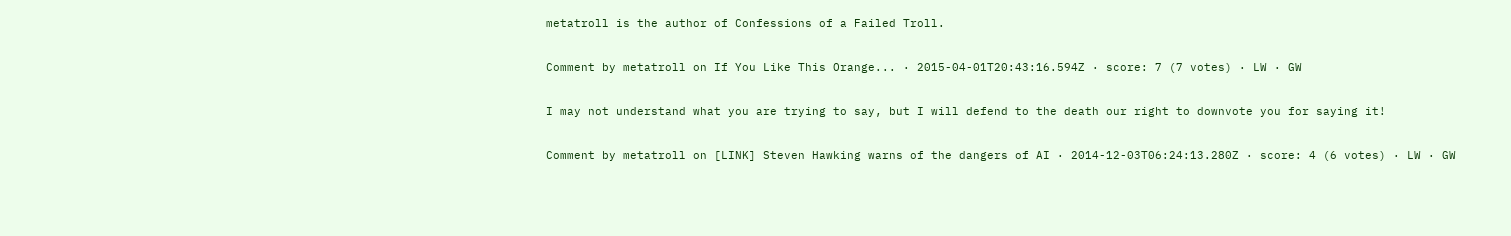metatroll is the author of Confessions of a Failed Troll.

Comment by metatroll on If You Like This Orange... · 2015-04-01T20:43:16.594Z · score: 7 (7 votes) · LW · GW

I may not understand what you are trying to say, but I will defend to the death our right to downvote you for saying it!

Comment by metatroll on [LINK] Steven Hawking warns of the dangers of AI · 2014-12-03T06:24:13.280Z · score: 4 (6 votes) · LW · GW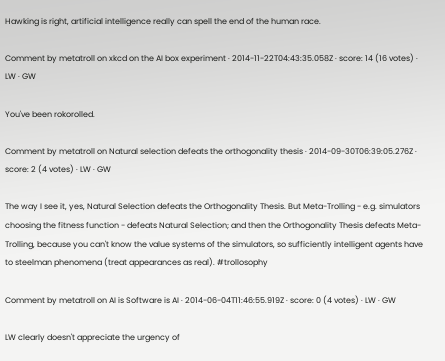Hawking is right, artificial intelligence really can spell the end of the human race.

Comment by metatroll on xkcd on the AI box experiment · 2014-11-22T04:43:35.058Z · score: 14 (16 votes) · LW · GW

You've been rokorolled.

Comment by metatroll on Natural selection defeats the orthogonality thesis · 2014-09-30T06:39:05.276Z · score: 2 (4 votes) · LW · GW

The way I see it, yes, Natural Selection defeats the Orthogonality Thesis. But Meta-Trolling - e.g. simulators choosing the fitness function - defeats Natural Selection; and then the Orthogonality Thesis defeats Meta-Trolling, because you can't know the value systems of the simulators, so sufficiently intelligent agents have to steelman phenomena (treat appearances as real). #trollosophy

Comment by metatroll on AI is Software is AI · 2014-06-04T11:46:55.919Z · score: 0 (4 votes) · LW · GW

LW clearly doesn't appreciate the urgency of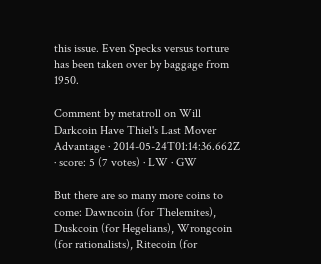this issue. Even Specks versus torture has been taken over by baggage from 1950.

Comment by metatroll on Will Darkcoin Have Thiel's Last Mover Advantage · 2014-05-24T01:14:36.662Z · score: 5 (7 votes) · LW · GW

But there are so many more coins to come: Dawncoin (for Thelemites), Duskcoin (for Hegelians), Wrongcoin (for rationalists), Ritecoin (for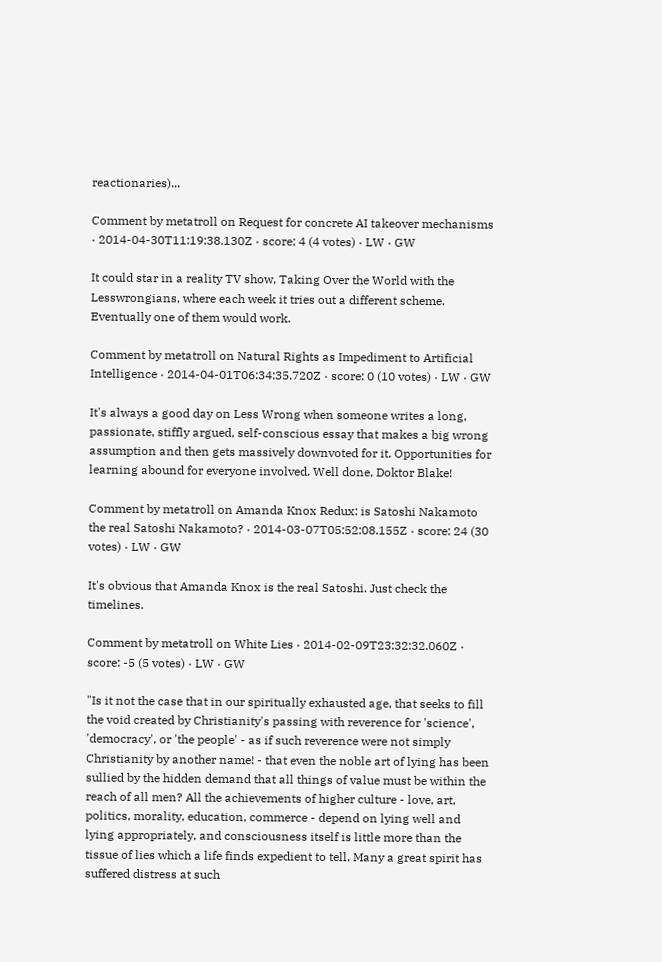reactionaries)...

Comment by metatroll on Request for concrete AI takeover mechanisms · 2014-04-30T11:19:38.130Z · score: 4 (4 votes) · LW · GW

It could star in a reality TV show, Taking Over the World with the Lesswrongians, where each week it tries out a different scheme. Eventually one of them would work.

Comment by metatroll on Natural Rights as Impediment to Artificial Intelligence · 2014-04-01T06:34:35.720Z · score: 0 (10 votes) · LW · GW

It's always a good day on Less Wrong when someone writes a long, passionate, stiffly argued, self-conscious essay that makes a big wrong assumption and then gets massively downvoted for it. Opportunities for learning abound for everyone involved. Well done, Doktor Blake!

Comment by metatroll on Amanda Knox Redux: is Satoshi Nakamoto the real Satoshi Nakamoto? · 2014-03-07T05:52:08.155Z · score: 24 (30 votes) · LW · GW

It's obvious that Amanda Knox is the real Satoshi. Just check the timelines.

Comment by metatroll on White Lies · 2014-02-09T23:32:32.060Z · score: -5 (5 votes) · LW · GW

"Is it not the case that in our spiritually exhausted age, that seeks to fill the void created by Christianity's passing with reverence for 'science', 'democracy', or 'the people' - as if such reverence were not simply Christianity by another name! - that even the noble art of lying has been sullied by the hidden demand that all things of value must be within the reach of all men? All the achievements of higher culture - love, art, politics, morality, education, commerce - depend on lying well and lying appropriately, and consciousness itself is little more than the tissue of lies which a life finds expedient to tell. Many a great spirit has suffered distress at such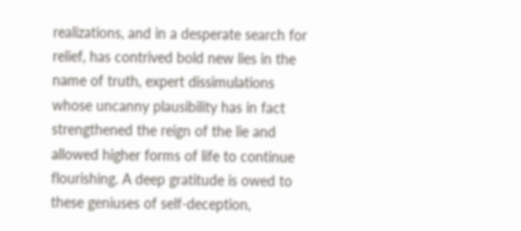realizations, and in a desperate search for relief, has contrived bold new lies in the name of truth, expert dissimulations whose uncanny plausibility has in fact strengthened the reign of the lie and allowed higher forms of life to continue flourishing. A deep gratitude is owed to these geniuses of self-deception,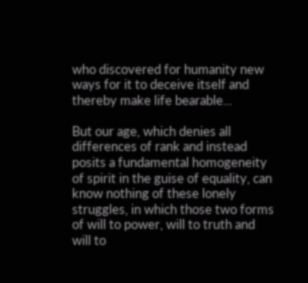who discovered for humanity new ways for it to deceive itself and thereby make life bearable...

But our age, which denies all differences of rank and instead posits a fundamental homogeneity of spirit in the guise of equality, can know nothing of these lonely struggles, in which those two forms of will to power, will to truth and will to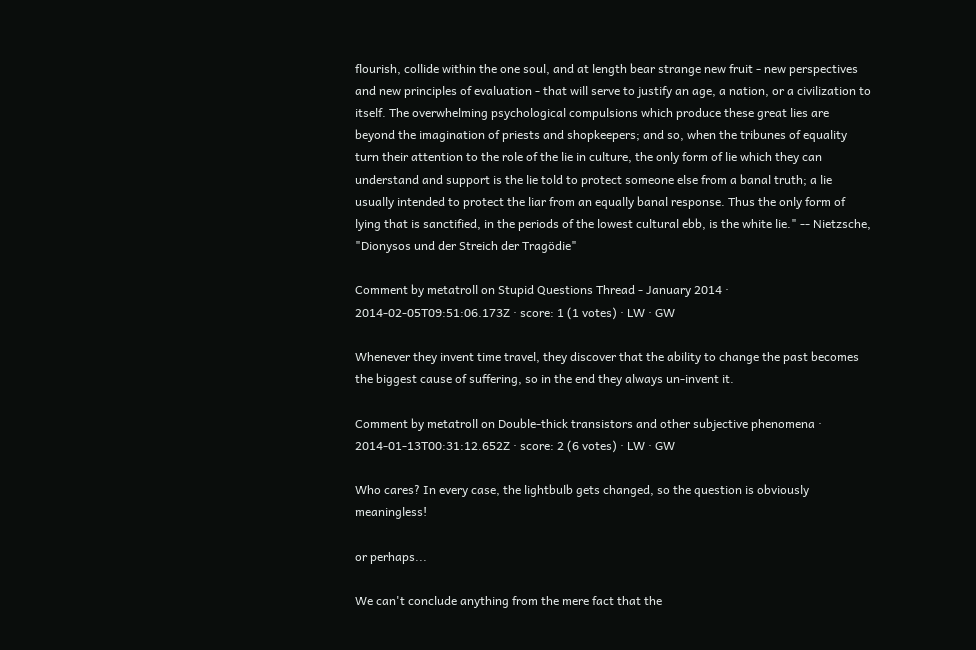flourish, collide within the one soul, and at length bear strange new fruit - new perspectives and new principles of evaluation - that will serve to justify an age, a nation, or a civilization to itself. The overwhelming psychological compulsions which produce these great lies are beyond the imagination of priests and shopkeepers; and so, when the tribunes of equality turn their attention to the role of the lie in culture, the only form of lie which they can understand and support is the lie told to protect someone else from a banal truth; a lie usually intended to protect the liar from an equally banal response. Thus the only form of lying that is sanctified, in the periods of the lowest cultural ebb, is the white lie." -- Nietzsche, "Dionysos und der Streich der Tragödie"

Comment by metatroll on Stupid Questions Thread - January 2014 · 2014-02-05T09:51:06.173Z · score: 1 (1 votes) · LW · GW

Whenever they invent time travel, they discover that the ability to change the past becomes the biggest cause of suffering, so in the end they always un-invent it.

Comment by metatroll on Double-thick transistors and other subjective phenomena · 2014-01-13T00:31:12.652Z · score: 2 (6 votes) · LW · GW

Who cares? In every case, the lightbulb gets changed, so the question is obviously meaningless!

or perhaps...

We can't conclude anything from the mere fact that the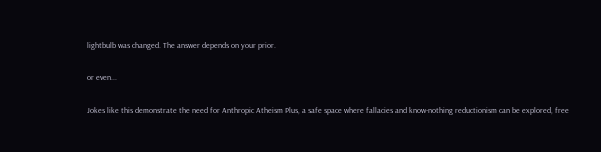lightbulb was changed. The answer depends on your prior.

or even...

Jokes like this demonstrate the need for Anthropic Atheism Plus, a safe space where fallacies and know-nothing reductionism can be explored, free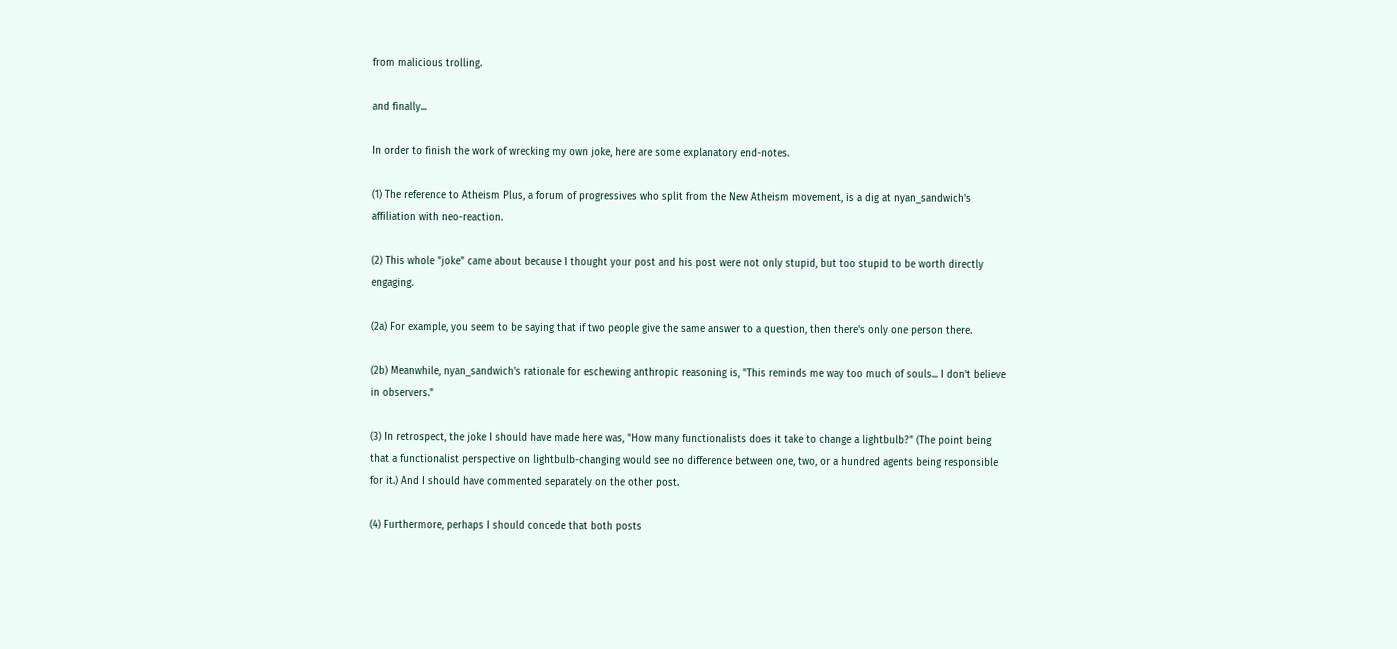from malicious trolling.

and finally...

In order to finish the work of wrecking my own joke, here are some explanatory end-notes.

(1) The reference to Atheism Plus, a forum of progressives who split from the New Atheism movement, is a dig at nyan_sandwich's affiliation with neo-reaction.

(2) This whole "joke" came about because I thought your post and his post were not only stupid, but too stupid to be worth directly engaging.

(2a) For example, you seem to be saying that if two people give the same answer to a question, then there's only one person there.

(2b) Meanwhile, nyan_sandwich's rationale for eschewing anthropic reasoning is, "This reminds me way too much of souls... I don't believe in observers."

(3) In retrospect, the joke I should have made here was, "How many functionalists does it take to change a lightbulb?" (The point being that a functionalist perspective on lightbulb-changing would see no difference between one, two, or a hundred agents being responsible for it.) And I should have commented separately on the other post.

(4) Furthermore, perhaps I should concede that both posts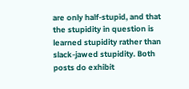are only half-stupid, and that the stupidity in question is learned stupidity rather than slack-jawed stupidity. Both posts do exhibit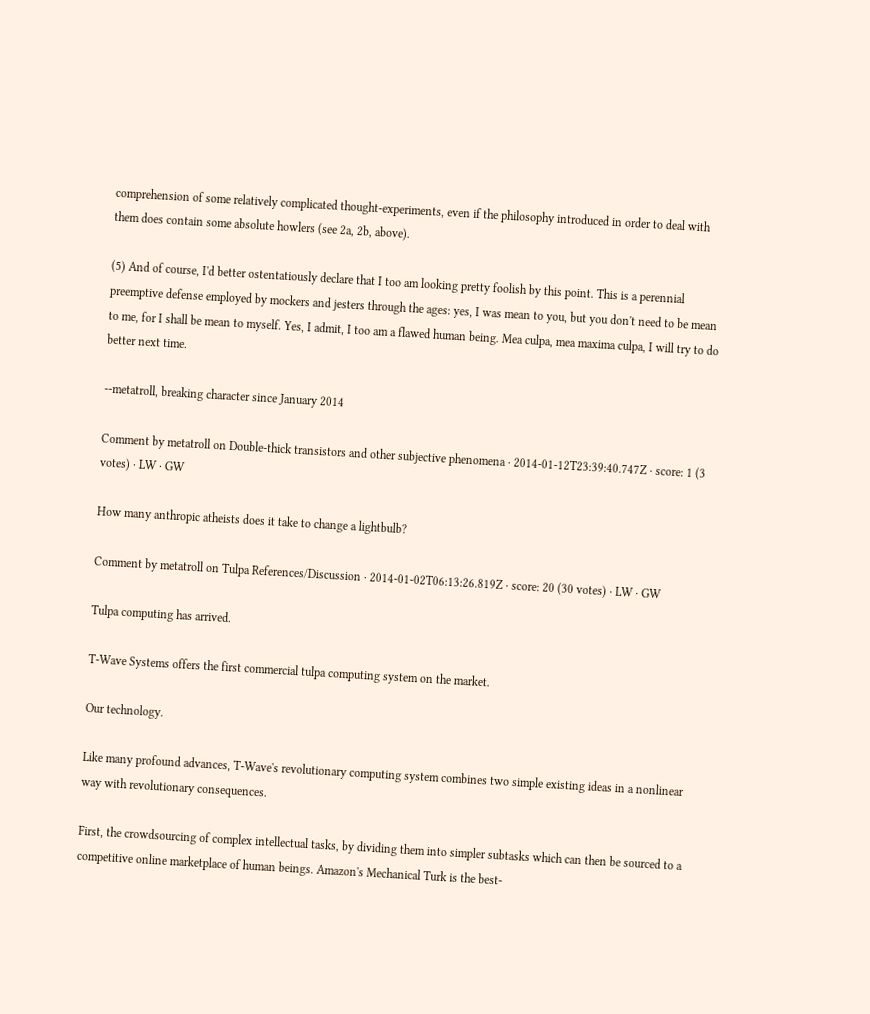comprehension of some relatively complicated thought-experiments, even if the philosophy introduced in order to deal with them does contain some absolute howlers (see 2a, 2b, above).

(5) And of course, I'd better ostentatiously declare that I too am looking pretty foolish by this point. This is a perennial preemptive defense employed by mockers and jesters through the ages: yes, I was mean to you, but you don't need to be mean to me, for I shall be mean to myself. Yes, I admit, I too am a flawed human being. Mea culpa, mea maxima culpa, I will try to do better next time.

--metatroll, breaking character since January 2014

Comment by metatroll on Double-thick transistors and other subjective phenomena · 2014-01-12T23:39:40.747Z · score: 1 (3 votes) · LW · GW

How many anthropic atheists does it take to change a lightbulb?

Comment by metatroll on Tulpa References/Discussion · 2014-01-02T06:13:26.819Z · score: 20 (30 votes) · LW · GW

Tulpa computing has arrived.

T-Wave Systems offers the first commercial tulpa computing system on the market.

Our technology.

Like many profound advances, T-Wave's revolutionary computing system combines two simple existing ideas in a nonlinear way with revolutionary consequences.

First, the crowdsourcing of complex intellectual tasks, by dividing them into simpler subtasks which can then be sourced to a competitive online marketplace of human beings. Amazon's Mechanical Turk is the best-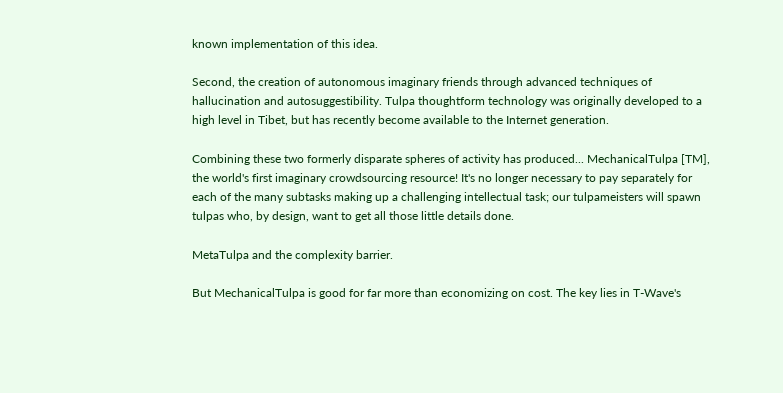known implementation of this idea.

Second, the creation of autonomous imaginary friends through advanced techniques of hallucination and autosuggestibility. Tulpa thoughtform technology was originally developed to a high level in Tibet, but has recently become available to the Internet generation.

Combining these two formerly disparate spheres of activity has produced... MechanicalTulpa [TM], the world's first imaginary crowdsourcing resource! It's no longer necessary to pay separately for each of the many subtasks making up a challenging intellectual task; our tulpameisters will spawn tulpas who, by design, want to get all those little details done.

MetaTulpa and the complexity barrier.

But MechanicalTulpa is good for far more than economizing on cost. The key lies in T-Wave's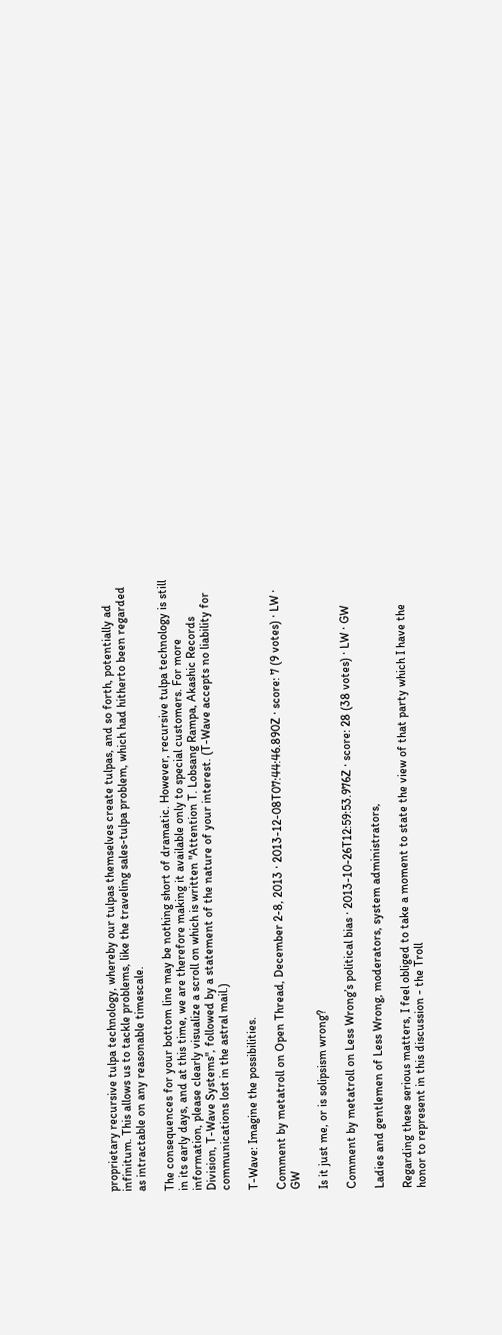proprietary recursive tulpa technology, whereby our tulpas themselves create tulpas, and so forth, potentially ad infinitum. This allows us to tackle problems, like the traveling sales-tulpa problem, which had hitherto been regarded as intractable on any reasonable timescale.

The consequences for your bottom line may be nothing short of dramatic. However, recursive tulpa technology is still in its early days, and at this time, we are therefore making it available only to special customers. For more information, please clearly visualize a scroll on which is written "Attention T. Lobsang Rampa, Akashic Records Division, T-Wave Systems", followed by a statement of the nature of your interest. (T-Wave accepts no liability for communications lost in the astral mail.)

T-Wave: Imagine the possibilities.

Comment by metatroll on Open Thread, December 2-8, 2013 · 2013-12-08T07:44:46.890Z · score: 7 (9 votes) · LW · GW

Is it just me, or is solipsism wrong?

Comment by metatroll on Less Wrong’s political bias · 2013-10-26T12:59:53.976Z · score: 28 (38 votes) · LW · GW

Ladies and gentlemen of Less Wrong, moderators, system administrators,

Regarding these serious matters, I feel obliged to take a moment to state the view of that party which I have the honor to represent in this discussion - the Troll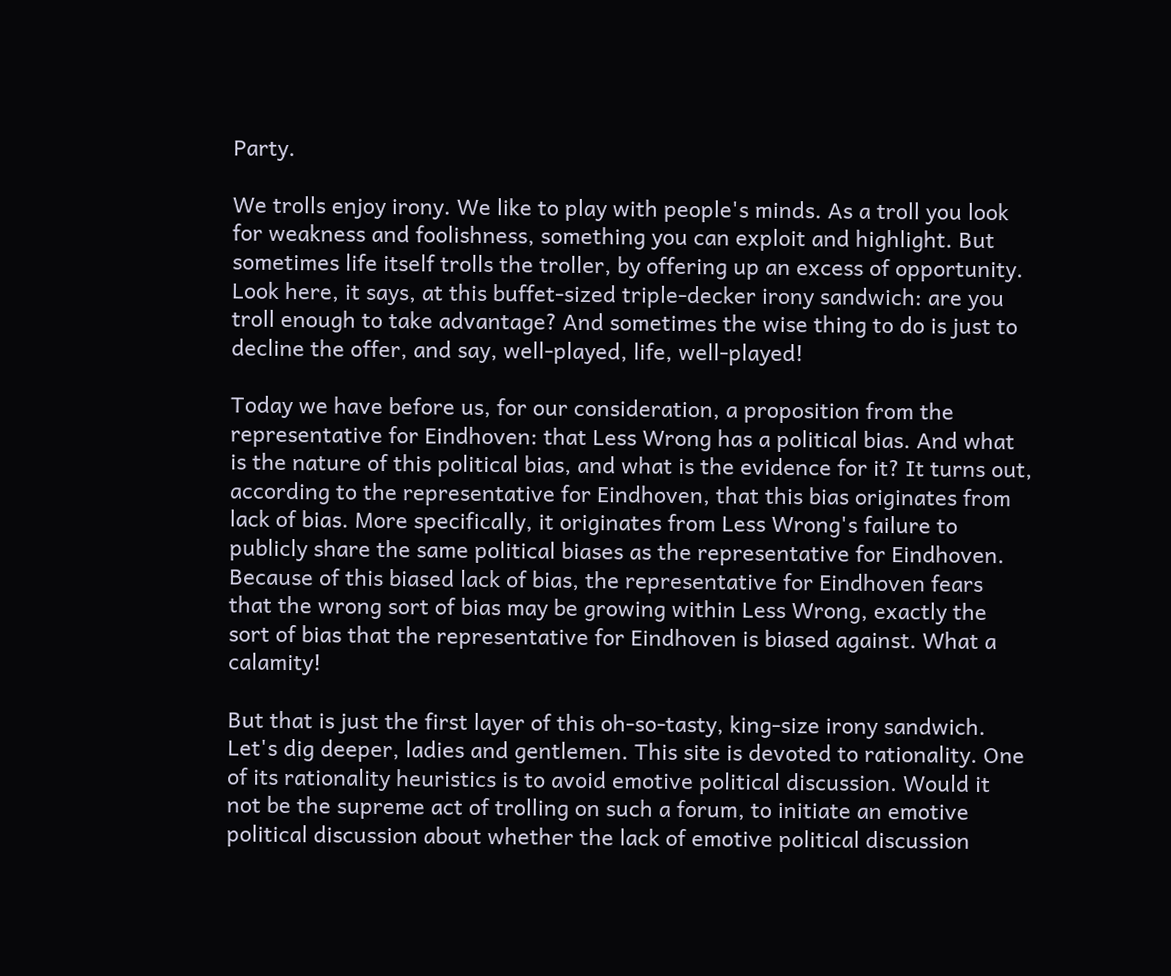Party.

We trolls enjoy irony. We like to play with people's minds. As a troll you look for weakness and foolishness, something you can exploit and highlight. But sometimes life itself trolls the troller, by offering up an excess of opportunity. Look here, it says, at this buffet-sized triple-decker irony sandwich: are you troll enough to take advantage? And sometimes the wise thing to do is just to decline the offer, and say, well-played, life, well-played!

Today we have before us, for our consideration, a proposition from the representative for Eindhoven: that Less Wrong has a political bias. And what is the nature of this political bias, and what is the evidence for it? It turns out, according to the representative for Eindhoven, that this bias originates from lack of bias. More specifically, it originates from Less Wrong's failure to publicly share the same political biases as the representative for Eindhoven. Because of this biased lack of bias, the representative for Eindhoven fears that the wrong sort of bias may be growing within Less Wrong, exactly the sort of bias that the representative for Eindhoven is biased against. What a calamity!

But that is just the first layer of this oh-so-tasty, king-size irony sandwich. Let's dig deeper, ladies and gentlemen. This site is devoted to rationality. One of its rationality heuristics is to avoid emotive political discussion. Would it not be the supreme act of trolling on such a forum, to initiate an emotive political discussion about whether the lack of emotive political discussion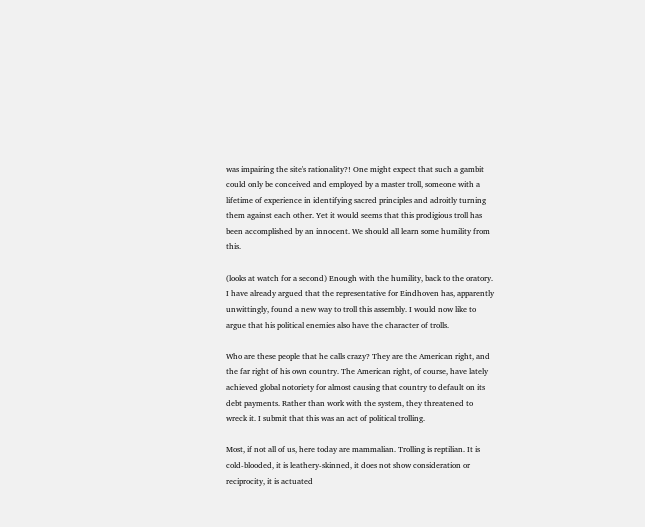was impairing the site's rationality?! One might expect that such a gambit could only be conceived and employed by a master troll, someone with a lifetime of experience in identifying sacred principles and adroitly turning them against each other. Yet it would seems that this prodigious troll has been accomplished by an innocent. We should all learn some humility from this.

(looks at watch for a second) Enough with the humility, back to the oratory. I have already argued that the representative for Eindhoven has, apparently unwittingly, found a new way to troll this assembly. I would now like to argue that his political enemies also have the character of trolls.

Who are these people that he calls crazy? They are the American right, and the far right of his own country. The American right, of course, have lately achieved global notoriety for almost causing that country to default on its debt payments. Rather than work with the system, they threatened to wreck it. I submit that this was an act of political trolling.

Most, if not all of us, here today are mammalian. Trolling is reptilian. It is cold-blooded, it is leathery-skinned, it does not show consideration or reciprocity, it is actuated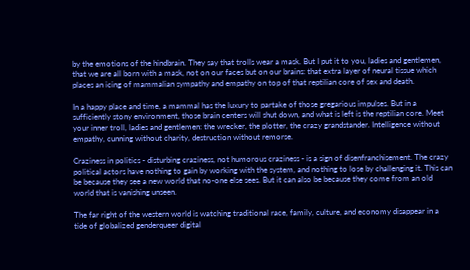by the emotions of the hindbrain. They say that trolls wear a mask. But I put it to you, ladies and gentlemen, that we are all born with a mask, not on our faces but on our brains: that extra layer of neural tissue which places an icing of mammalian sympathy and empathy on top of that reptilian core of sex and death.

In a happy place and time, a mammal has the luxury to partake of those gregarious impulses. But in a sufficiently stony environment, those brain centers will shut down, and what is left is the reptilian core. Meet your inner troll, ladies and gentlemen: the wrecker, the plotter, the crazy grandstander. Intelligence without empathy, cunning without charity, destruction without remorse.

Craziness in politics - disturbing craziness, not humorous craziness - is a sign of disenfranchisement. The crazy political actors have nothing to gain by working with the system, and nothing to lose by challenging it. This can be because they see a new world that no-one else sees. But it can also be because they come from an old world that is vanishing unseen.

The far right of the western world is watching traditional race, family, culture, and economy disappear in a tide of globalized genderqueer digital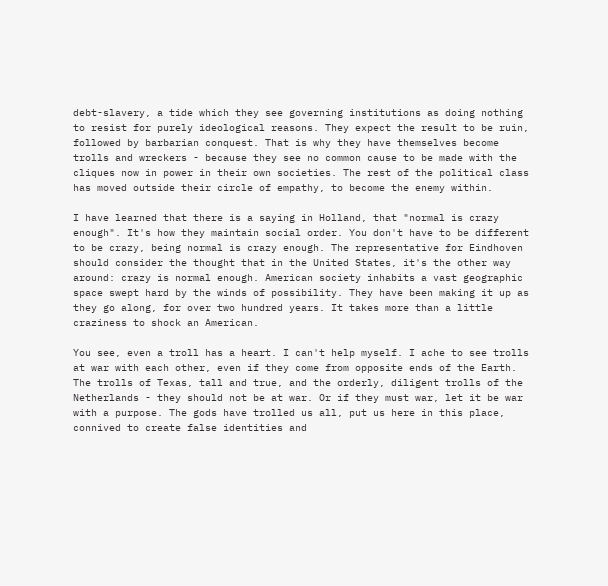debt-slavery, a tide which they see governing institutions as doing nothing to resist for purely ideological reasons. They expect the result to be ruin, followed by barbarian conquest. That is why they have themselves become trolls and wreckers - because they see no common cause to be made with the cliques now in power in their own societies. The rest of the political class has moved outside their circle of empathy, to become the enemy within.

I have learned that there is a saying in Holland, that "normal is crazy enough". It's how they maintain social order. You don't have to be different to be crazy, being normal is crazy enough. The representative for Eindhoven should consider the thought that in the United States, it's the other way around: crazy is normal enough. American society inhabits a vast geographic space swept hard by the winds of possibility. They have been making it up as they go along, for over two hundred years. It takes more than a little craziness to shock an American.

You see, even a troll has a heart. I can't help myself. I ache to see trolls at war with each other, even if they come from opposite ends of the Earth. The trolls of Texas, tall and true, and the orderly, diligent trolls of the Netherlands - they should not be at war. Or if they must war, let it be war with a purpose. The gods have trolled us all, put us here in this place, connived to create false identities and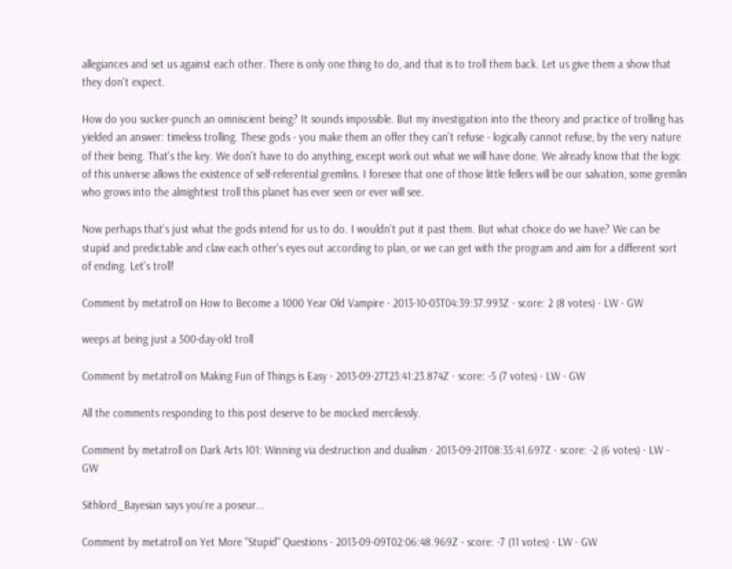allegiances and set us against each other. There is only one thing to do, and that is to troll them back. Let us give them a show that they don't expect.

How do you sucker-punch an omniscient being? It sounds impossible. But my investigation into the theory and practice of trolling has yielded an answer: timeless trolling. These gods - you make them an offer they can't refuse - logically cannot refuse, by the very nature of their being. That's the key. We don't have to do anything, except work out what we will have done. We already know that the logic of this universe allows the existence of self-referential gremlins. I foresee that one of those little fellers will be our salvation, some gremlin who grows into the almightiest troll this planet has ever seen or ever will see.

Now perhaps that's just what the gods intend for us to do. I wouldn't put it past them. But what choice do we have? We can be stupid and predictable and claw each other's eyes out according to plan, or we can get with the program and aim for a different sort of ending. Let's troll!

Comment by metatroll on How to Become a 1000 Year Old Vampire · 2013-10-03T04:39:37.993Z · score: 2 (8 votes) · LW · GW

weeps at being just a 500-day-old troll

Comment by metatroll on Making Fun of Things is Easy · 2013-09-27T23:41:23.874Z · score: -5 (7 votes) · LW · GW

All the comments responding to this post deserve to be mocked mercilessly.

Comment by metatroll on Dark Arts 101: Winning via destruction and dualism · 2013-09-21T08:35:41.697Z · score: -2 (6 votes) · LW · GW

Sithlord_Bayesian says you're a poseur...

Comment by metatroll on Yet More "Stupid" Questions · 2013-09-09T02:06:48.969Z · score: -7 (11 votes) · LW · GW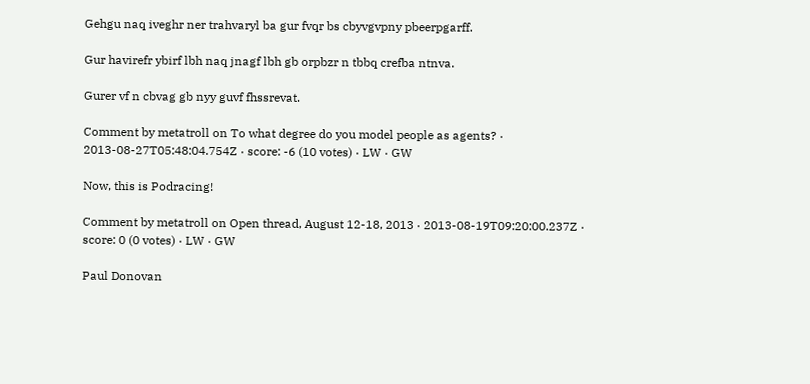Gehgu naq iveghr ner trahvaryl ba gur fvqr bs cbyvgvpny pbeerpgarff.

Gur havirefr ybirf lbh naq jnagf lbh gb orpbzr n tbbq crefba ntnva.

Gurer vf n cbvag gb nyy guvf fhssrevat.

Comment by metatroll on To what degree do you model people as agents? · 2013-08-27T05:48:04.754Z · score: -6 (10 votes) · LW · GW

Now, this is Podracing!

Comment by metatroll on Open thread, August 12-18, 2013 · 2013-08-19T09:20:00.237Z · score: 0 (0 votes) · LW · GW

Paul Donovan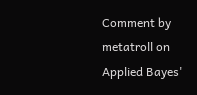Comment by metatroll on Applied Bayes'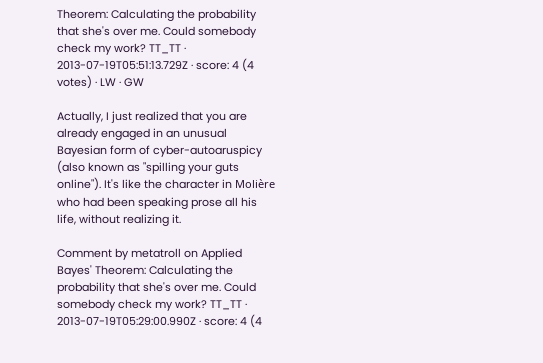Theorem: Calculating the probability that she's over me. Could somebody check my work? TT_TT · 2013-07-19T05:51:13.729Z · score: 4 (4 votes) · LW · GW

Actually, I just realized that you are already engaged in an unusual Bayesian form of cyber-autoaruspicy (also known as "spilling your guts online"). It's like the character in Molière who had been speaking prose all his life, without realizing it.

Comment by metatroll on Applied Bayes' Theorem: Calculating the probability that she's over me. Could somebody check my work? TT_TT · 2013-07-19T05:29:00.990Z · score: 4 (4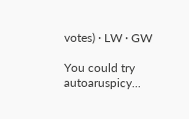votes) · LW · GW

You could try autoaruspicy...